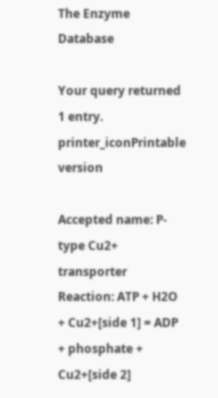The Enzyme Database

Your query returned 1 entry.    printer_iconPrintable version

Accepted name: P-type Cu2+ transporter
Reaction: ATP + H2O + Cu2+[side 1] = ADP + phosphate + Cu2+[side 2]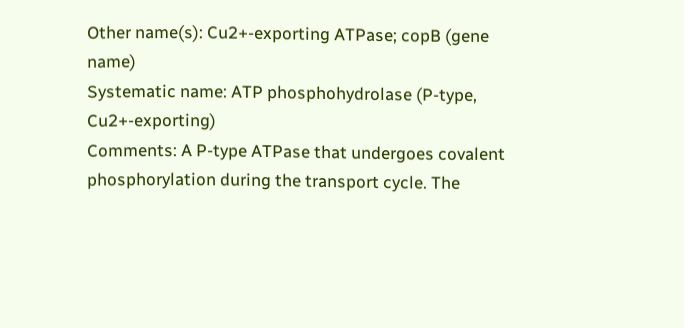Other name(s): Cu2+-exporting ATPase; copB (gene name)
Systematic name: ATP phosphohydrolase (P-type, Cu2+-exporting)
Comments: A P-type ATPase that undergoes covalent phosphorylation during the transport cycle. The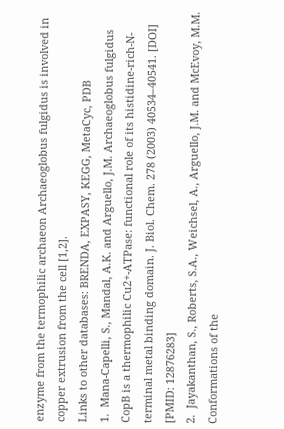enzyme from the termophilic archaeon Archaeoglobus fulgidus is involved in copper extrusion from the cell [1,2].
Links to other databases: BRENDA, EXPASY, KEGG, MetaCyc, PDB
1.  Mana-Capelli, S., Mandal, A.K. and Arguello, J.M. Archaeoglobus fulgidus CopB is a thermophilic Cu2+-ATPase: functional role of its histidine-rich-N-terminal metal binding domain. J. Biol. Chem. 278 (2003) 40534–40541. [DOI] [PMID: 12876283]
2.  Jayakanthan, S., Roberts, S.A., Weichsel, A., Arguello, J.M. and McEvoy, M.M. Conformations of the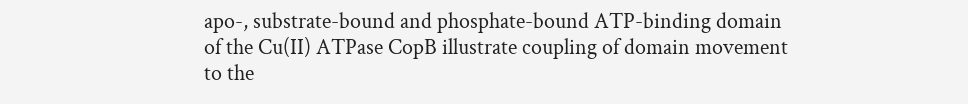apo-, substrate-bound and phosphate-bound ATP-binding domain of the Cu(II) ATPase CopB illustrate coupling of domain movement to the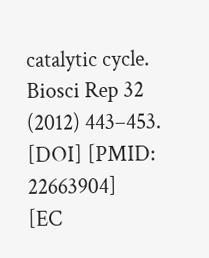catalytic cycle. Biosci Rep 32 (2012) 443–453. [DOI] [PMID: 22663904]
[EC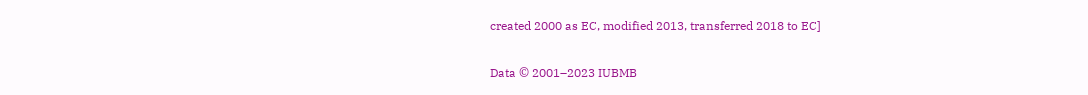created 2000 as EC, modified 2013, transferred 2018 to EC]

Data © 2001–2023 IUBMB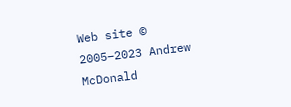Web site © 2005–2023 Andrew McDonald